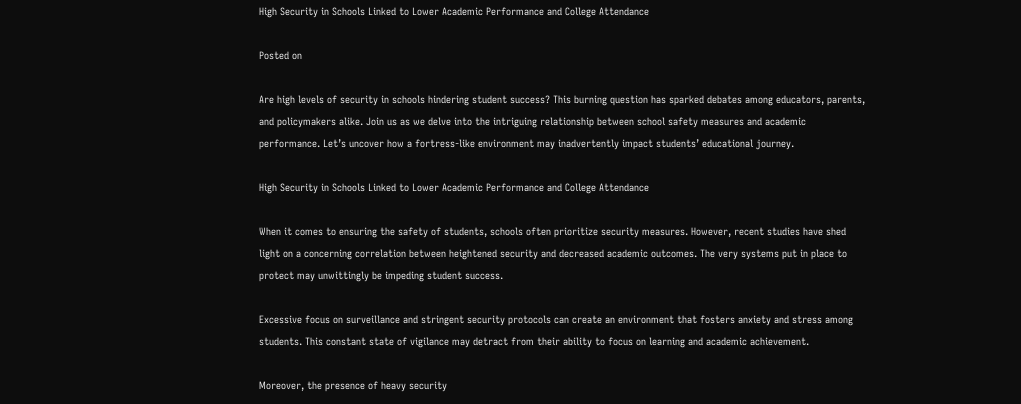High Security in Schools Linked to Lower Academic Performance and College Attendance

Posted on

Are high levels of security in schools hindering student success? This burning question has sparked debates among educators, parents, and policymakers alike. Join us as we delve into the intriguing relationship between school safety measures and academic performance. Let’s uncover how a fortress-like environment may inadvertently impact students’ educational journey.

High Security in Schools Linked to Lower Academic Performance and College Attendance

When it comes to ensuring the safety of students, schools often prioritize security measures. However, recent studies have shed light on a concerning correlation between heightened security and decreased academic outcomes. The very systems put in place to protect may unwittingly be impeding student success.

Excessive focus on surveillance and stringent security protocols can create an environment that fosters anxiety and stress among students. This constant state of vigilance may detract from their ability to focus on learning and academic achievement.

Moreover, the presence of heavy security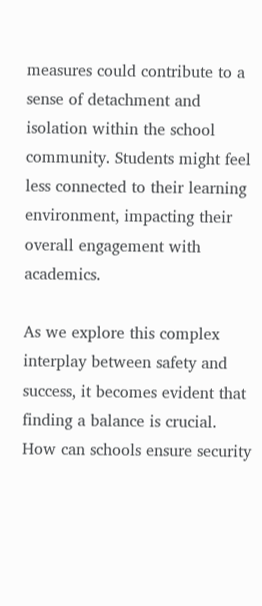measures could contribute to a sense of detachment and isolation within the school community. Students might feel less connected to their learning environment, impacting their overall engagement with academics.

As we explore this complex interplay between safety and success, it becomes evident that finding a balance is crucial. How can schools ensure security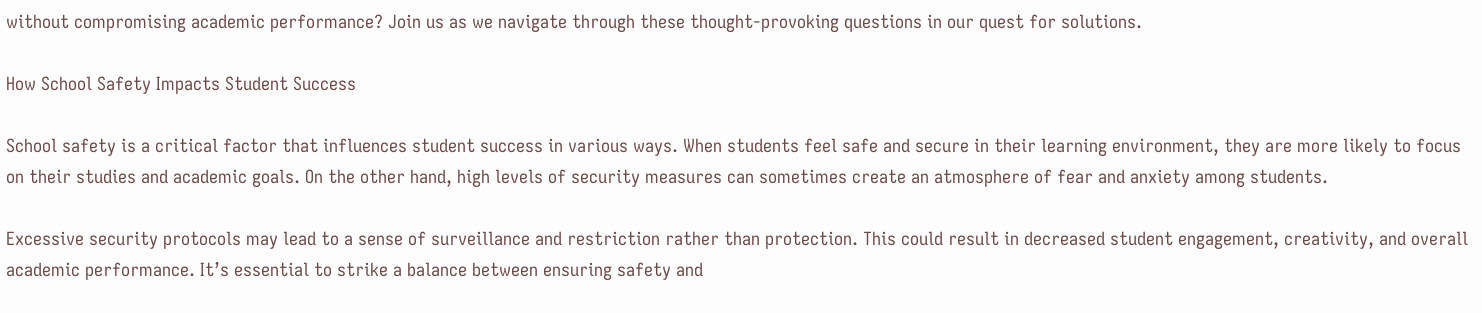without compromising academic performance? Join us as we navigate through these thought-provoking questions in our quest for solutions.

How School Safety Impacts Student Success

School safety is a critical factor that influences student success in various ways. When students feel safe and secure in their learning environment, they are more likely to focus on their studies and academic goals. On the other hand, high levels of security measures can sometimes create an atmosphere of fear and anxiety among students.

Excessive security protocols may lead to a sense of surveillance and restriction rather than protection. This could result in decreased student engagement, creativity, and overall academic performance. It’s essential to strike a balance between ensuring safety and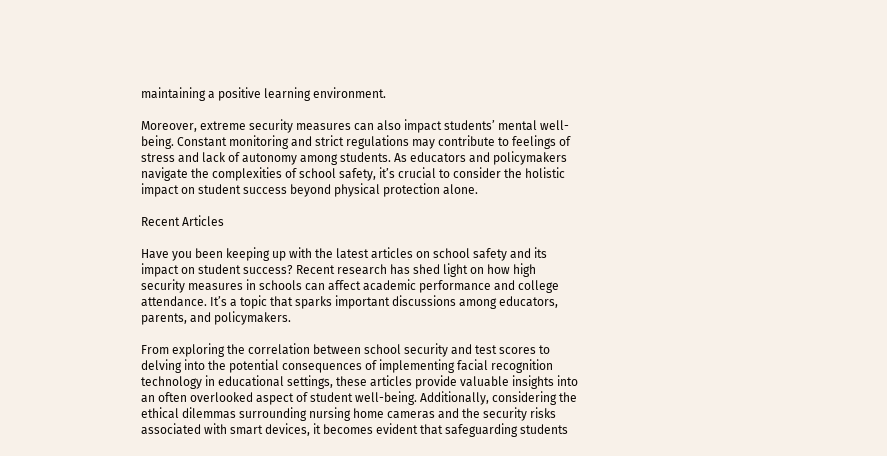maintaining a positive learning environment.

Moreover, extreme security measures can also impact students’ mental well-being. Constant monitoring and strict regulations may contribute to feelings of stress and lack of autonomy among students. As educators and policymakers navigate the complexities of school safety, it’s crucial to consider the holistic impact on student success beyond physical protection alone.

Recent Articles

Have you been keeping up with the latest articles on school safety and its impact on student success? Recent research has shed light on how high security measures in schools can affect academic performance and college attendance. It’s a topic that sparks important discussions among educators, parents, and policymakers.

From exploring the correlation between school security and test scores to delving into the potential consequences of implementing facial recognition technology in educational settings, these articles provide valuable insights into an often overlooked aspect of student well-being. Additionally, considering the ethical dilemmas surrounding nursing home cameras and the security risks associated with smart devices, it becomes evident that safeguarding students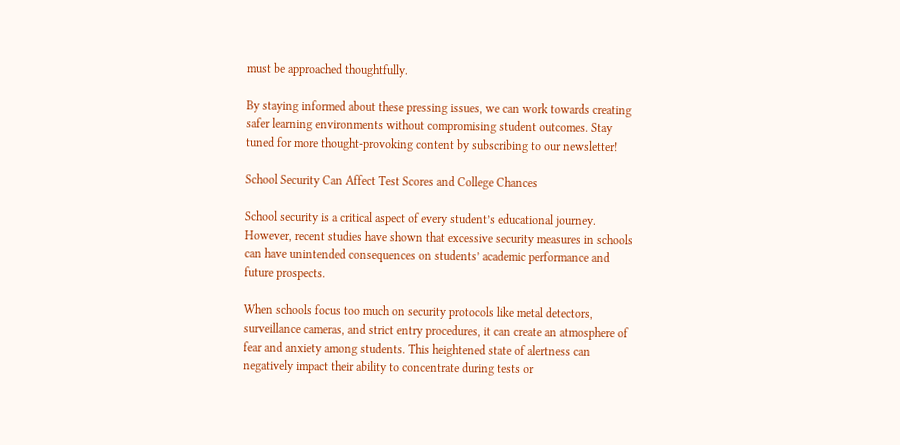must be approached thoughtfully.

By staying informed about these pressing issues, we can work towards creating safer learning environments without compromising student outcomes. Stay tuned for more thought-provoking content by subscribing to our newsletter!

School Security Can Affect Test Scores and College Chances

School security is a critical aspect of every student’s educational journey. However, recent studies have shown that excessive security measures in schools can have unintended consequences on students’ academic performance and future prospects.

When schools focus too much on security protocols like metal detectors, surveillance cameras, and strict entry procedures, it can create an atmosphere of fear and anxiety among students. This heightened state of alertness can negatively impact their ability to concentrate during tests or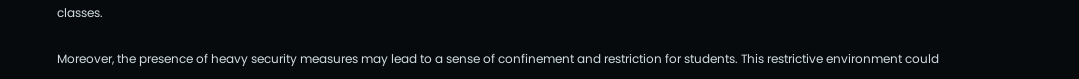classes.

Moreover, the presence of heavy security measures may lead to a sense of confinement and restriction for students. This restrictive environment could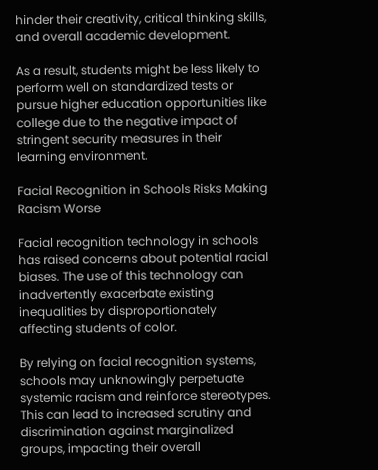hinder their creativity, critical thinking skills, and overall academic development.

As a result, students might be less likely to perform well on standardized tests or pursue higher education opportunities like college due to the negative impact of stringent security measures in their learning environment.

Facial Recognition in Schools Risks Making Racism Worse

Facial recognition technology in schools has raised concerns about potential racial biases. The use of this technology can inadvertently exacerbate existing inequalities by disproportionately affecting students of color.

By relying on facial recognition systems, schools may unknowingly perpetuate systemic racism and reinforce stereotypes. This can lead to increased scrutiny and discrimination against marginalized groups, impacting their overall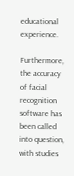educational experience.

Furthermore, the accuracy of facial recognition software has been called into question, with studies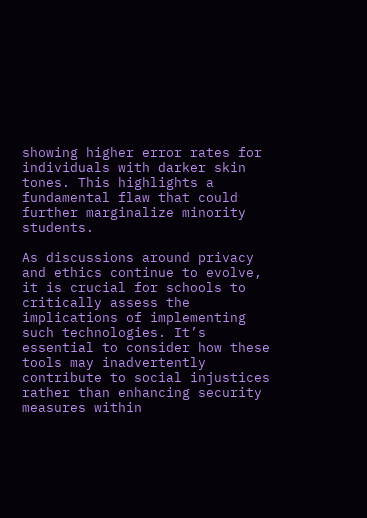showing higher error rates for individuals with darker skin tones. This highlights a fundamental flaw that could further marginalize minority students.

As discussions around privacy and ethics continue to evolve, it is crucial for schools to critically assess the implications of implementing such technologies. It’s essential to consider how these tools may inadvertently contribute to social injustices rather than enhancing security measures within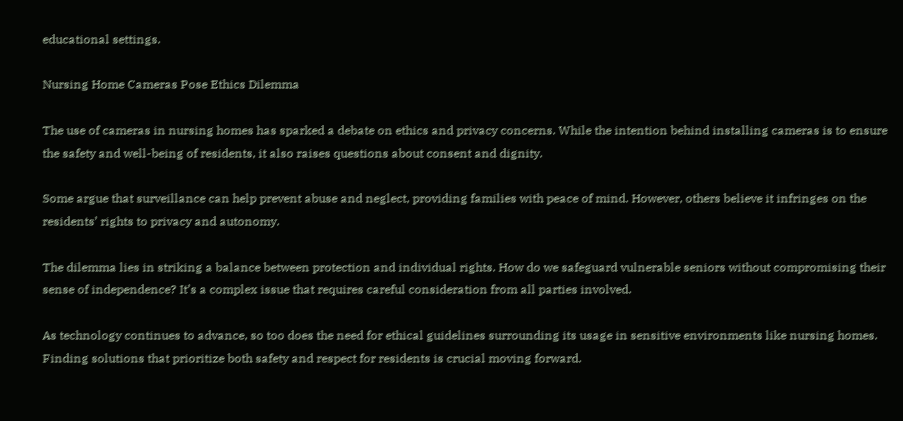educational settings.

Nursing Home Cameras Pose Ethics Dilemma

The use of cameras in nursing homes has sparked a debate on ethics and privacy concerns. While the intention behind installing cameras is to ensure the safety and well-being of residents, it also raises questions about consent and dignity.

Some argue that surveillance can help prevent abuse and neglect, providing families with peace of mind. However, others believe it infringes on the residents’ rights to privacy and autonomy.

The dilemma lies in striking a balance between protection and individual rights. How do we safeguard vulnerable seniors without compromising their sense of independence? It’s a complex issue that requires careful consideration from all parties involved.

As technology continues to advance, so too does the need for ethical guidelines surrounding its usage in sensitive environments like nursing homes. Finding solutions that prioritize both safety and respect for residents is crucial moving forward.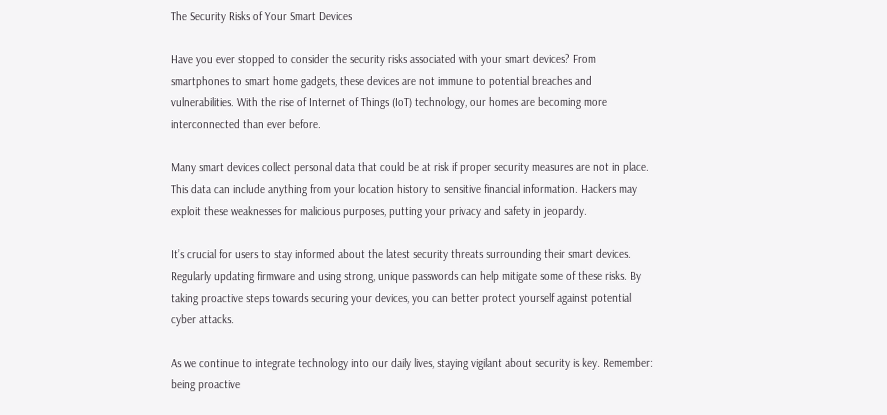The Security Risks of Your Smart Devices

Have you ever stopped to consider the security risks associated with your smart devices? From smartphones to smart home gadgets, these devices are not immune to potential breaches and vulnerabilities. With the rise of Internet of Things (IoT) technology, our homes are becoming more interconnected than ever before.

Many smart devices collect personal data that could be at risk if proper security measures are not in place. This data can include anything from your location history to sensitive financial information. Hackers may exploit these weaknesses for malicious purposes, putting your privacy and safety in jeopardy.

It’s crucial for users to stay informed about the latest security threats surrounding their smart devices. Regularly updating firmware and using strong, unique passwords can help mitigate some of these risks. By taking proactive steps towards securing your devices, you can better protect yourself against potential cyber attacks.

As we continue to integrate technology into our daily lives, staying vigilant about security is key. Remember: being proactive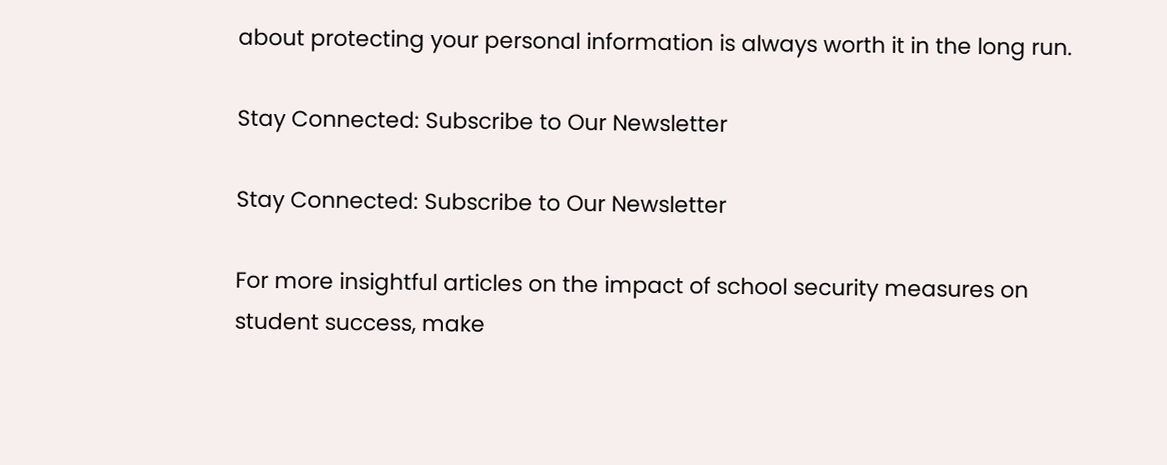about protecting your personal information is always worth it in the long run.

Stay Connected: Subscribe to Our Newsletter

Stay Connected: Subscribe to Our Newsletter

For more insightful articles on the impact of school security measures on student success, make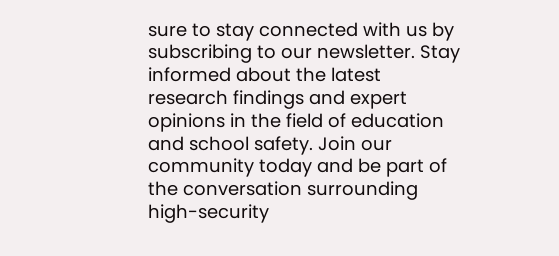sure to stay connected with us by subscribing to our newsletter. Stay informed about the latest research findings and expert opinions in the field of education and school safety. Join our community today and be part of the conversation surrounding high-security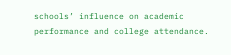schools’ influence on academic performance and college attendance.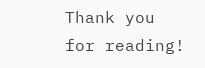Thank you for reading!